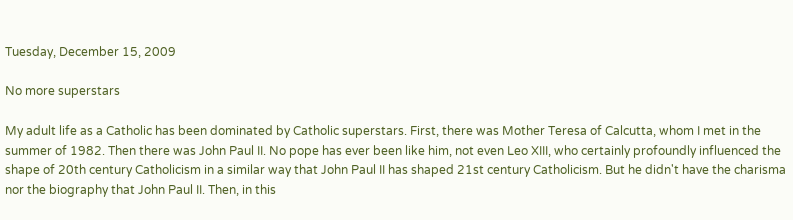Tuesday, December 15, 2009

No more superstars

My adult life as a Catholic has been dominated by Catholic superstars. First, there was Mother Teresa of Calcutta, whom I met in the summer of 1982. Then there was John Paul II. No pope has ever been like him, not even Leo XIII, who certainly profoundly influenced the shape of 20th century Catholicism in a similar way that John Paul II has shaped 21st century Catholicism. But he didn't have the charisma nor the biography that John Paul II. Then, in this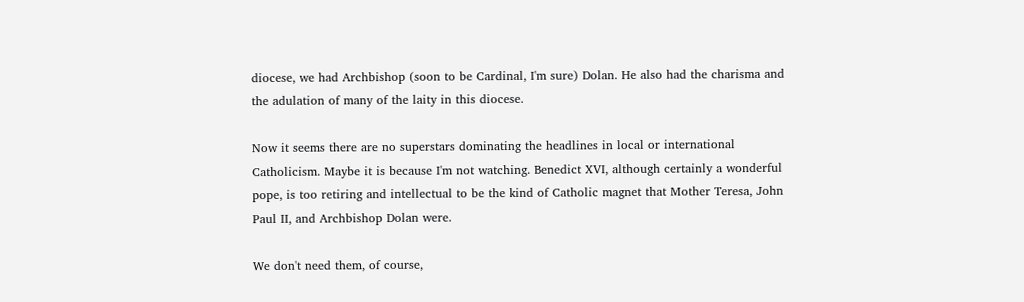diocese, we had Archbishop (soon to be Cardinal, I'm sure) Dolan. He also had the charisma and the adulation of many of the laity in this diocese.

Now it seems there are no superstars dominating the headlines in local or international Catholicism. Maybe it is because I'm not watching. Benedict XVI, although certainly a wonderful pope, is too retiring and intellectual to be the kind of Catholic magnet that Mother Teresa, John Paul II, and Archbishop Dolan were.

We don't need them, of course,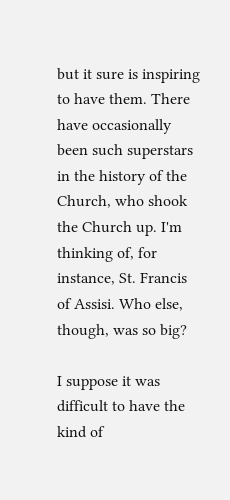but it sure is inspiring to have them. There have occasionally been such superstars in the history of the Church, who shook the Church up. I'm thinking of, for instance, St. Francis of Assisi. Who else, though, was so big?

I suppose it was difficult to have the kind of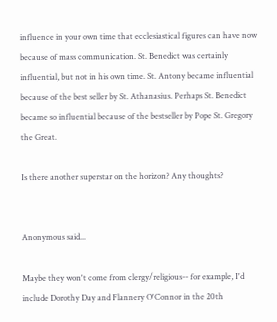influence in your own time that ecclesiastical figures can have now because of mass communication. St. Benedict was certainly influential, but not in his own time. St. Antony became influential because of the best seller by St. Athanasius. Perhaps St. Benedict became so influential because of the bestseller by Pope St. Gregory the Great.

Is there another superstar on the horizon? Any thoughts?


Anonymous said...

Maybe they won't come from clergy/religious-- for example, I'd include Dorothy Day and Flannery O'Connor in the 20th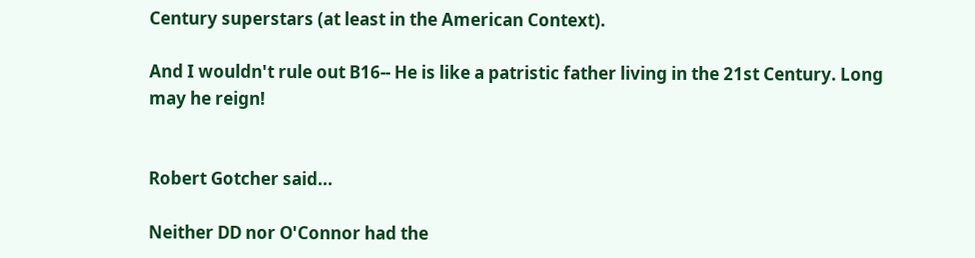Century superstars (at least in the American Context).

And I wouldn't rule out B16-- He is like a patristic father living in the 21st Century. Long may he reign!


Robert Gotcher said...

Neither DD nor O'Connor had the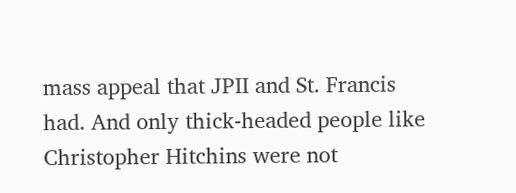mass appeal that JPII and St. Francis had. And only thick-headed people like Christopher Hitchins were not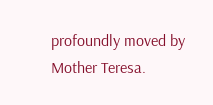profoundly moved by Mother Teresa.